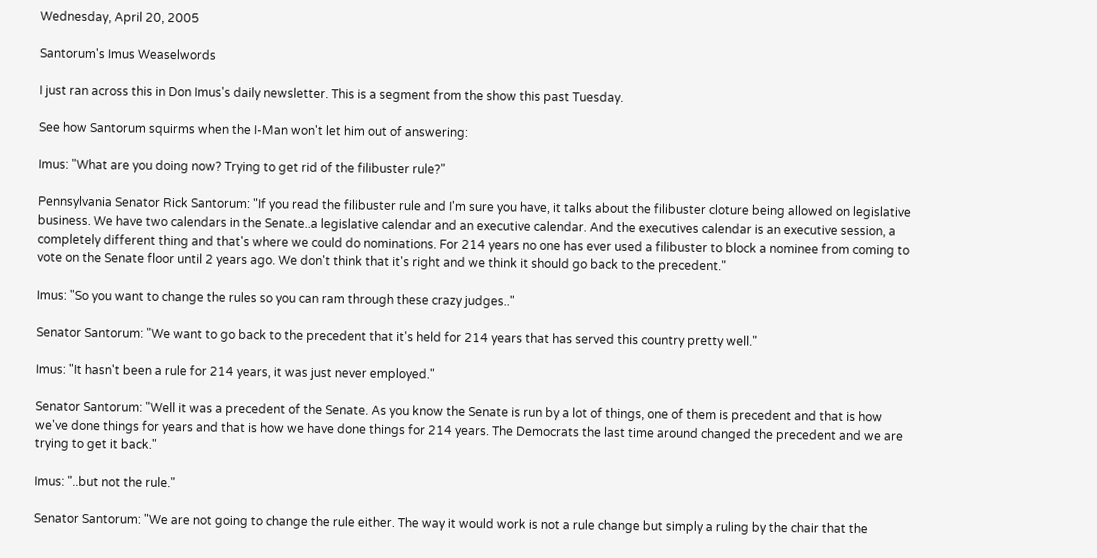Wednesday, April 20, 2005

Santorum's Imus Weaselwords

I just ran across this in Don Imus's daily newsletter. This is a segment from the show this past Tuesday.

See how Santorum squirms when the I-Man won't let him out of answering:

Imus: "What are you doing now? Trying to get rid of the filibuster rule?"

Pennsylvania Senator Rick Santorum: "If you read the filibuster rule and I'm sure you have, it talks about the filibuster cloture being allowed on legislative business. We have two calendars in the Senate..a legislative calendar and an executive calendar. And the executives calendar is an executive session, a completely different thing and that's where we could do nominations. For 214 years no one has ever used a filibuster to block a nominee from coming to vote on the Senate floor until 2 years ago. We don't think that it's right and we think it should go back to the precedent."

Imus: "So you want to change the rules so you can ram through these crazy judges.."

Senator Santorum: "We want to go back to the precedent that it's held for 214 years that has served this country pretty well."

Imus: "It hasn't been a rule for 214 years, it was just never employed."

Senator Santorum: "Well it was a precedent of the Senate. As you know the Senate is run by a lot of things, one of them is precedent and that is how we've done things for years and that is how we have done things for 214 years. The Democrats the last time around changed the precedent and we are trying to get it back."

Imus: "..but not the rule."

Senator Santorum: "We are not going to change the rule either. The way it would work is not a rule change but simply a ruling by the chair that the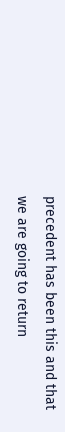precedent has been this and that we are going to return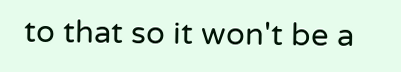to that so it won't be a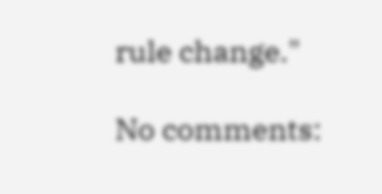rule change."

No comments: